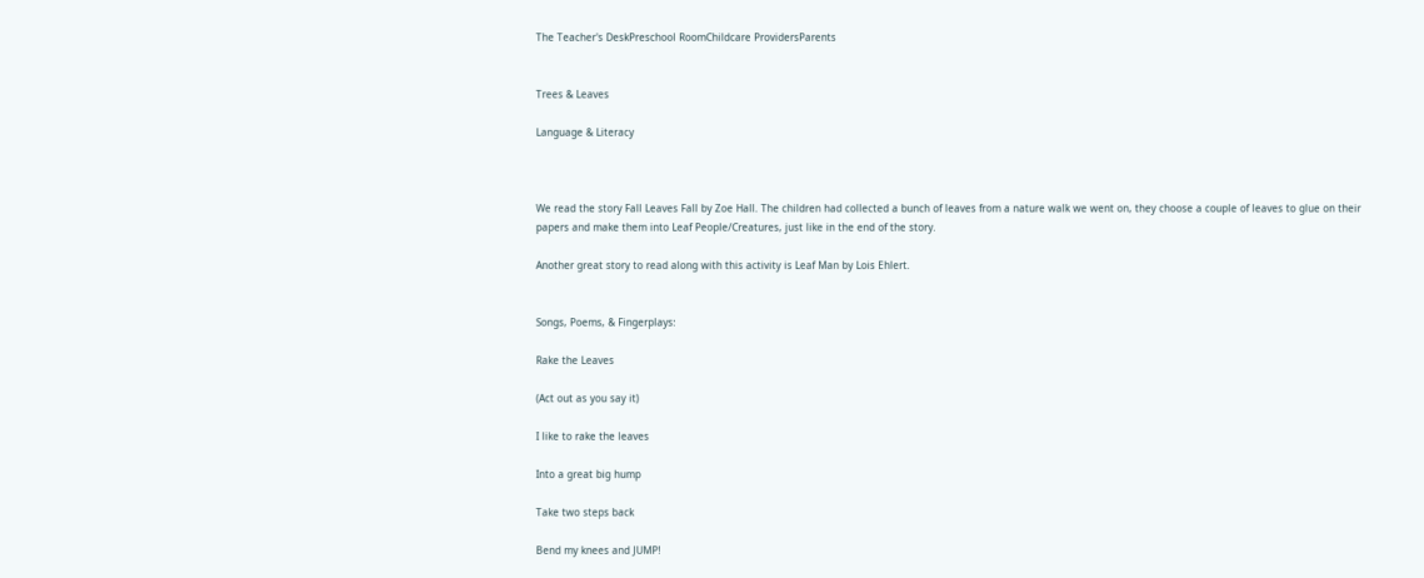The Teacher's DeskPreschool RoomChildcare ProvidersParents


Trees & Leaves

Language & Literacy



We read the story Fall Leaves Fall by Zoe Hall. The children had collected a bunch of leaves from a nature walk we went on, they choose a couple of leaves to glue on their papers and make them into Leaf People/Creatures, just like in the end of the story.

Another great story to read along with this activity is Leaf Man by Lois Ehlert.


Songs, Poems, & Fingerplays:

Rake the Leaves

(Act out as you say it)

I like to rake the leaves

Into a great big hump

Take two steps back

Bend my knees and JUMP!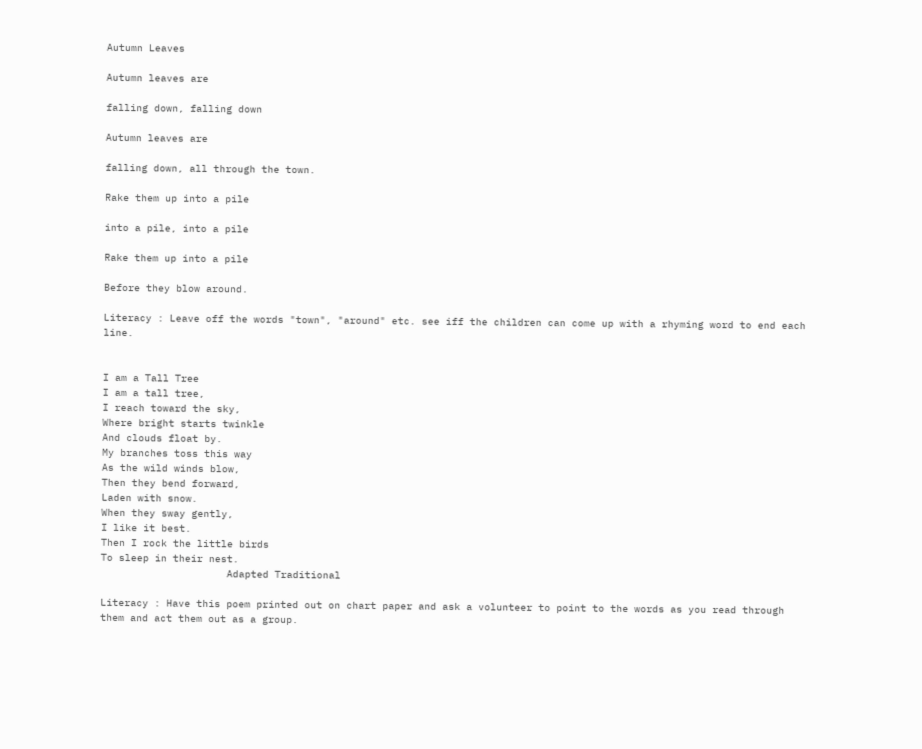Autumn Leaves

Autumn leaves are

falling down, falling down

Autumn leaves are

falling down, all through the town.

Rake them up into a pile

into a pile, into a pile

Rake them up into a pile

Before they blow around.

Literacy : Leave off the words "town", "around" etc. see iff the children can come up with a rhyming word to end each line.


I am a Tall Tree
I am a tall tree,
I reach toward the sky,
Where bright starts twinkle
And clouds float by.
My branches toss this way
As the wild winds blow,
Then they bend forward,
Laden with snow.
When they sway gently,
I like it best.
Then I rock the little birds
To sleep in their nest.
                     Adapted Traditional

Literacy : Have this poem printed out on chart paper and ask a volunteer to point to the words as you read through them and act them out as a group.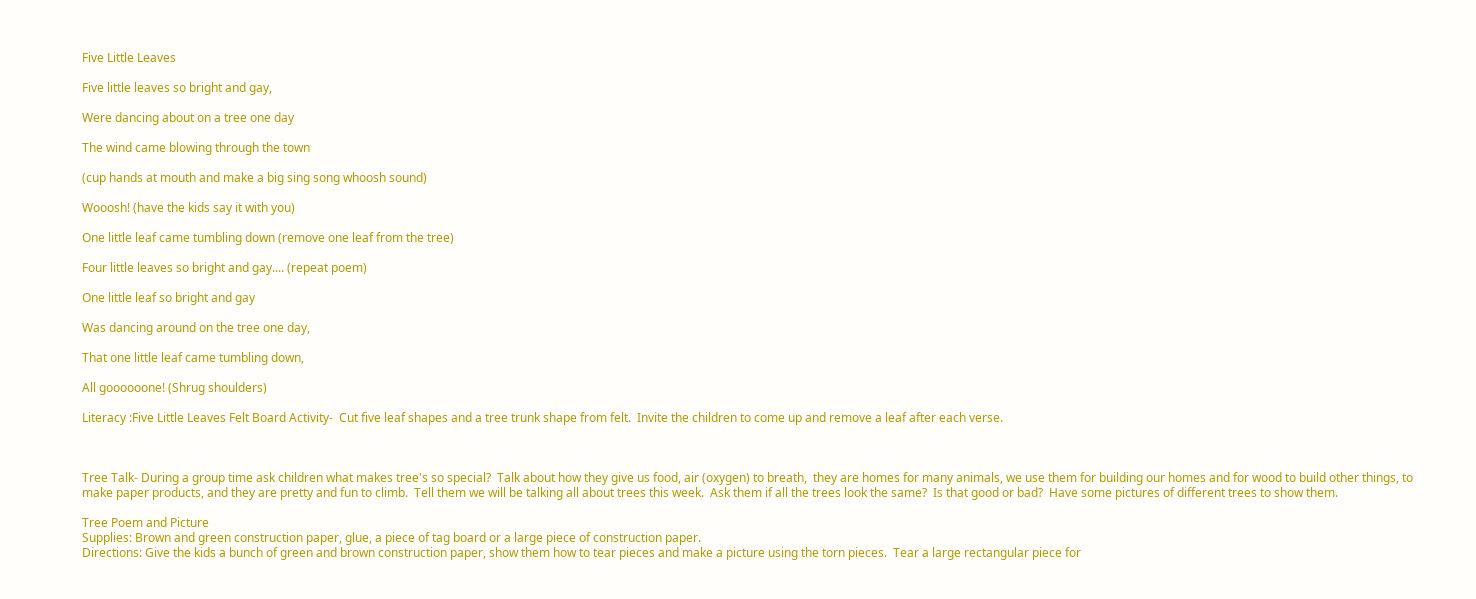Five Little Leaves

Five little leaves so bright and gay,

Were dancing about on a tree one day

The wind came blowing through the town

(cup hands at mouth and make a big sing song whoosh sound)

Wooosh! (have the kids say it with you)

One little leaf came tumbling down (remove one leaf from the tree)

Four little leaves so bright and gay.... (repeat poem)

One little leaf so bright and gay

Was dancing around on the tree one day,

That one little leaf came tumbling down,

All goooooone! (Shrug shoulders)

Literacy :Five Little Leaves Felt Board Activity-  Cut five leaf shapes and a tree trunk shape from felt.  Invite the children to come up and remove a leaf after each verse.



Tree Talk- During a group time ask children what makes tree's so special?  Talk about how they give us food, air (oxygen) to breath,  they are homes for many animals, we use them for building our homes and for wood to build other things, to make paper products, and they are pretty and fun to climb.  Tell them we will be talking all about trees this week.  Ask them if all the trees look the same?  Is that good or bad?  Have some pictures of different trees to show them.

Tree Poem and Picture
Supplies: Brown and green construction paper, glue, a piece of tag board or a large piece of construction paper.
Directions: Give the kids a bunch of green and brown construction paper, show them how to tear pieces and make a picture using the torn pieces.  Tear a large rectangular piece for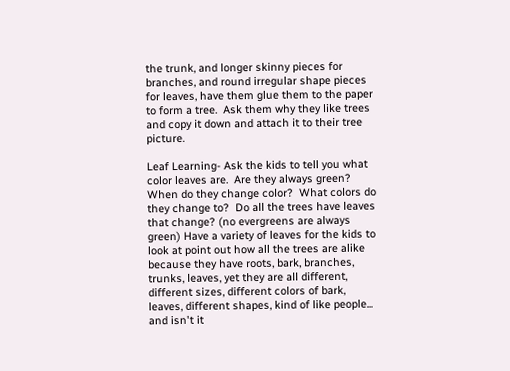the trunk, and longer skinny pieces for branches, and round irregular shape pieces for leaves, have them glue them to the paper to form a tree.  Ask them why they like trees and copy it down and attach it to their tree picture.

Leaf Learning- Ask the kids to tell you what color leaves are.  Are they always green?  When do they change color?  What colors do they change to?  Do all the trees have leaves that change? (no evergreens are always green) Have a variety of leaves for the kids to look at point out how all the trees are alike because they have roots, bark, branches, trunks, leaves, yet they are all different, different sizes, different colors of bark, leaves, different shapes, kind of like people... and isn't it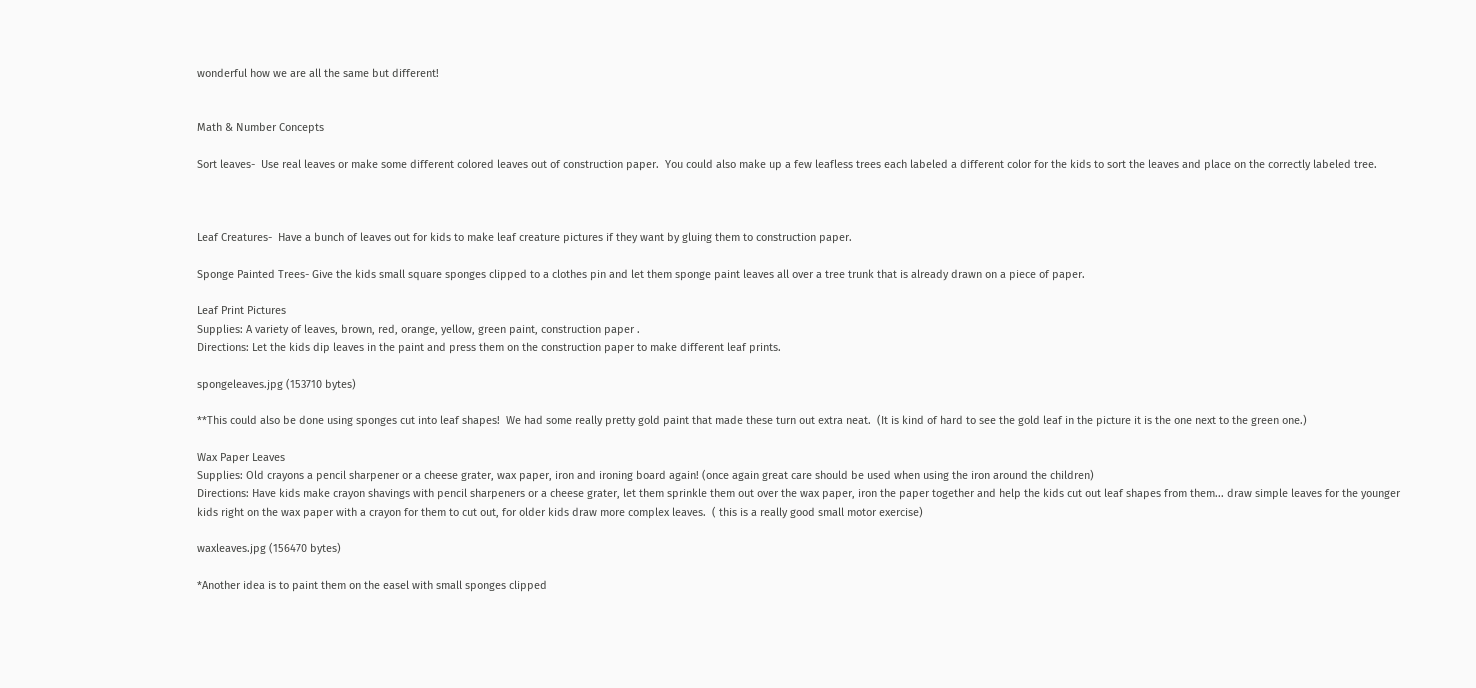wonderful how we are all the same but different!


Math & Number Concepts

Sort leaves-  Use real leaves or make some different colored leaves out of construction paper.  You could also make up a few leafless trees each labeled a different color for the kids to sort the leaves and place on the correctly labeled tree.



Leaf Creatures-  Have a bunch of leaves out for kids to make leaf creature pictures if they want by gluing them to construction paper.

Sponge Painted Trees- Give the kids small square sponges clipped to a clothes pin and let them sponge paint leaves all over a tree trunk that is already drawn on a piece of paper.

Leaf Print Pictures
Supplies: A variety of leaves, brown, red, orange, yellow, green paint, construction paper .
Directions: Let the kids dip leaves in the paint and press them on the construction paper to make different leaf prints.

spongeleaves.jpg (153710 bytes)

**This could also be done using sponges cut into leaf shapes!  We had some really pretty gold paint that made these turn out extra neat.  (It is kind of hard to see the gold leaf in the picture it is the one next to the green one.)

Wax Paper Leaves
Supplies: Old crayons a pencil sharpener or a cheese grater, wax paper, iron and ironing board again! (once again great care should be used when using the iron around the children)
Directions: Have kids make crayon shavings with pencil sharpeners or a cheese grater, let them sprinkle them out over the wax paper, iron the paper together and help the kids cut out leaf shapes from them... draw simple leaves for the younger kids right on the wax paper with a crayon for them to cut out, for older kids draw more complex leaves.  ( this is a really good small motor exercise)

waxleaves.jpg (156470 bytes)

*Another idea is to paint them on the easel with small sponges clipped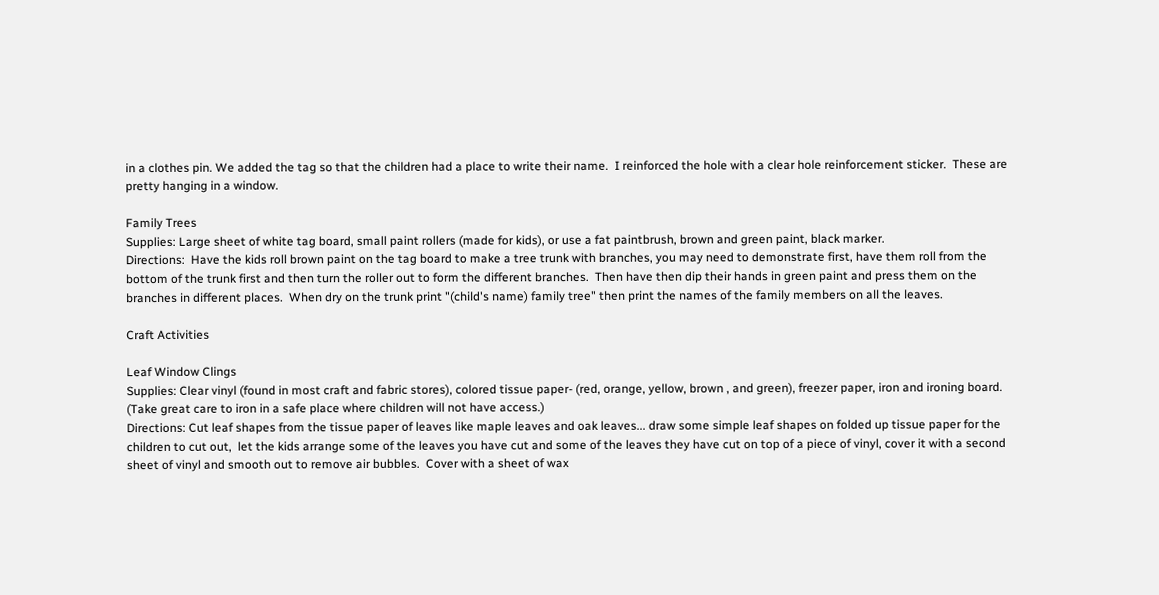in a clothes pin. We added the tag so that the children had a place to write their name.  I reinforced the hole with a clear hole reinforcement sticker.  These are pretty hanging in a window.

Family Trees
Supplies: Large sheet of white tag board, small paint rollers (made for kids), or use a fat paintbrush, brown and green paint, black marker.
Directions:  Have the kids roll brown paint on the tag board to make a tree trunk with branches, you may need to demonstrate first, have them roll from the bottom of the trunk first and then turn the roller out to form the different branches.  Then have then dip their hands in green paint and press them on the branches in different places.  When dry on the trunk print "(child's name) family tree" then print the names of the family members on all the leaves.

Craft Activities

Leaf Window Clings
Supplies: Clear vinyl (found in most craft and fabric stores), colored tissue paper- (red, orange, yellow, brown , and green), freezer paper, iron and ironing board. (Take great care to iron in a safe place where children will not have access.)
Directions: Cut leaf shapes from the tissue paper of leaves like maple leaves and oak leaves... draw some simple leaf shapes on folded up tissue paper for the children to cut out,  let the kids arrange some of the leaves you have cut and some of the leaves they have cut on top of a piece of vinyl, cover it with a second sheet of vinyl and smooth out to remove air bubbles.  Cover with a sheet of wax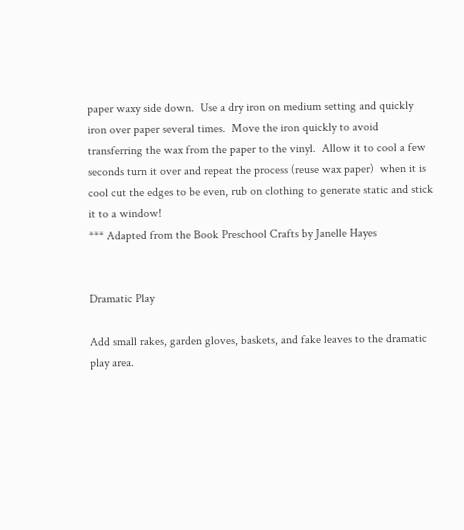paper waxy side down.  Use a dry iron on medium setting and quickly iron over paper several times.  Move the iron quickly to avoid transferring the wax from the paper to the vinyl.  Allow it to cool a few seconds turn it over and repeat the process (reuse wax paper)  when it is cool cut the edges to be even, rub on clothing to generate static and stick it to a window!
*** Adapted from the Book Preschool Crafts by Janelle Hayes


Dramatic Play

Add small rakes, garden gloves, baskets, and fake leaves to the dramatic play area.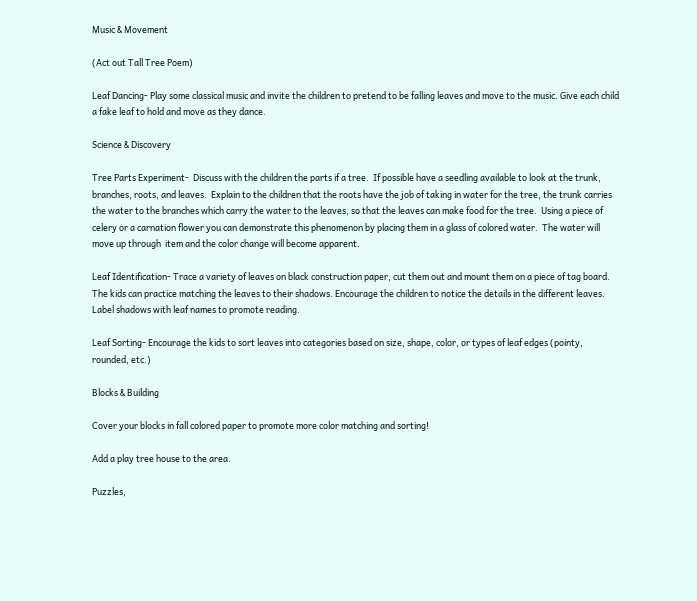Music & Movement

(Act out Tall Tree Poem)

Leaf Dancing- Play some classical music and invite the children to pretend to be falling leaves and move to the music. Give each child a fake leaf to hold and move as they dance.

Science & Discovery

Tree Parts Experiment-  Discuss with the children the parts if a tree.  If possible have a seedling available to look at the trunk, branches, roots, and leaves.  Explain to the children that the roots have the job of taking in water for the tree, the trunk carries the water to the branches which carry the water to the leaves, so that the leaves can make food for the tree.  Using a piece of celery or a carnation flower you can demonstrate this phenomenon by placing them in a glass of colored water.  The water will move up through  item and the color change will become apparent.

Leaf Identification- Trace a variety of leaves on black construction paper, cut them out and mount them on a piece of tag board. The kids can practice matching the leaves to their shadows. Encourage the children to notice the details in the different leaves. Label shadows with leaf names to promote reading.

Leaf Sorting- Encourage the kids to sort leaves into categories based on size, shape, color, or types of leaf edges (pointy, rounded, etc.)

Blocks & Building

Cover your blocks in fall colored paper to promote more color matching and sorting!

Add a play tree house to the area.

Puzzles,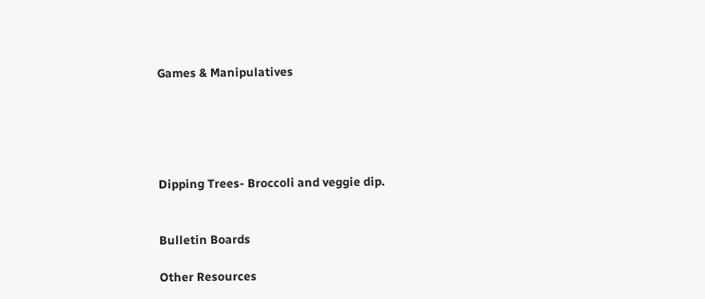Games & Manipulatives





Dipping Trees- Broccoli and veggie dip.


Bulletin Boards

Other Resources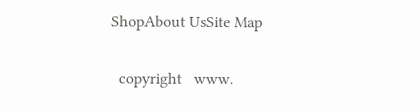ShopAbout UsSite Map

  copyright   www.